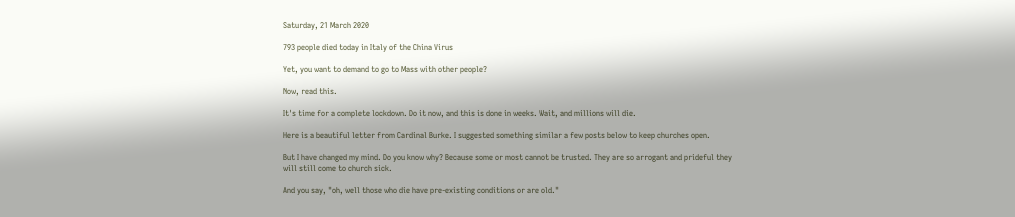Saturday, 21 March 2020

793 people died today in Italy of the China Virus

Yet, you want to demand to go to Mass with other people?

Now, read this.

It's time for a complete lockdown. Do it now, and this is done in weeks. Wait, and millions will die.

Here is a beautiful letter from Cardinal Burke. I suggested something similar a few posts below to keep churches open.

But I have changed my mind. Do you know why? Because some or most cannot be trusted. They are so arrogant and prideful they will still come to church sick.

And you say, "oh, well those who die have pre-existing conditions or are old."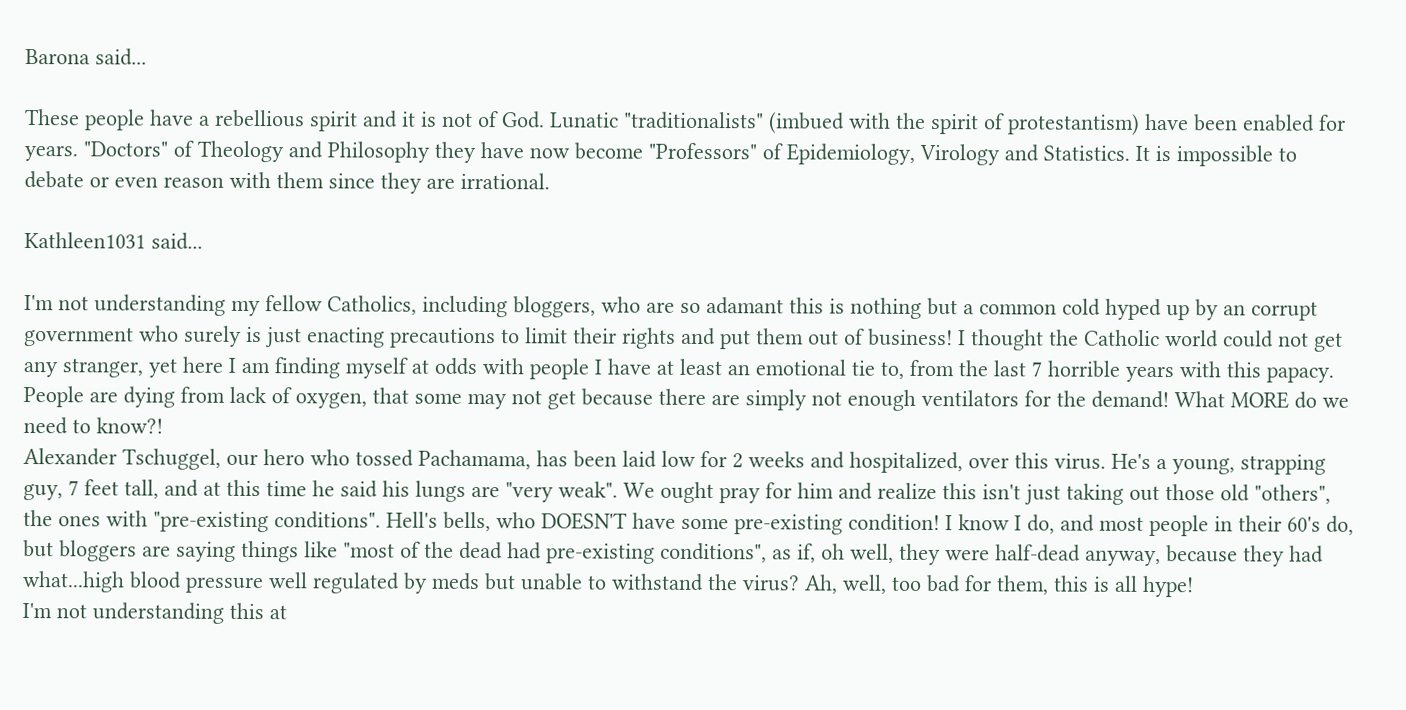Barona said...

These people have a rebellious spirit and it is not of God. Lunatic "traditionalists" (imbued with the spirit of protestantism) have been enabled for years. "Doctors" of Theology and Philosophy they have now become "Professors" of Epidemiology, Virology and Statistics. It is impossible to debate or even reason with them since they are irrational.

Kathleen1031 said...

I'm not understanding my fellow Catholics, including bloggers, who are so adamant this is nothing but a common cold hyped up by an corrupt government who surely is just enacting precautions to limit their rights and put them out of business! I thought the Catholic world could not get any stranger, yet here I am finding myself at odds with people I have at least an emotional tie to, from the last 7 horrible years with this papacy.
People are dying from lack of oxygen, that some may not get because there are simply not enough ventilators for the demand! What MORE do we need to know?!
Alexander Tschuggel, our hero who tossed Pachamama, has been laid low for 2 weeks and hospitalized, over this virus. He's a young, strapping guy, 7 feet tall, and at this time he said his lungs are "very weak". We ought pray for him and realize this isn't just taking out those old "others", the ones with "pre-existing conditions". Hell's bells, who DOESN'T have some pre-existing condition! I know I do, and most people in their 60's do, but bloggers are saying things like "most of the dead had pre-existing conditions", as if, oh well, they were half-dead anyway, because they had what...high blood pressure well regulated by meds but unable to withstand the virus? Ah, well, too bad for them, this is all hype!
I'm not understanding this at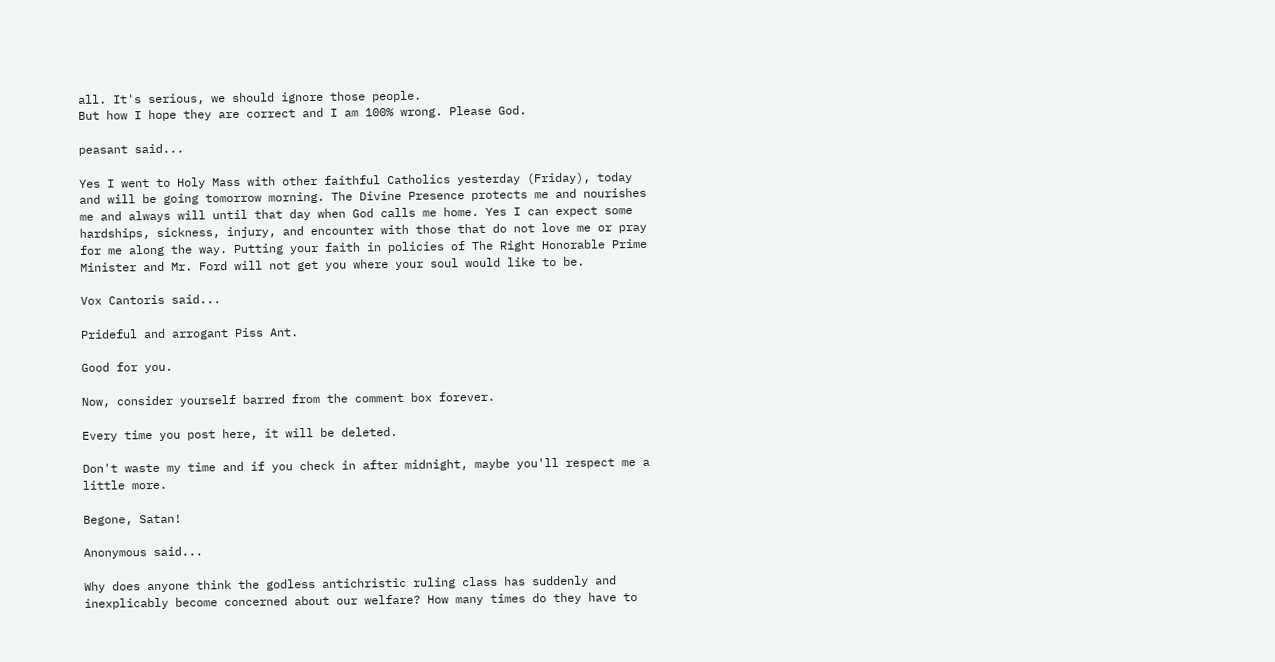all. It's serious, we should ignore those people.
But how I hope they are correct and I am 100% wrong. Please God.

peasant said...

Yes I went to Holy Mass with other faithful Catholics yesterday (Friday), today and will be going tomorrow morning. The Divine Presence protects me and nourishes me and always will until that day when God calls me home. Yes I can expect some hardships, sickness, injury, and encounter with those that do not love me or pray for me along the way. Putting your faith in policies of The Right Honorable Prime Minister and Mr. Ford will not get you where your soul would like to be.

Vox Cantoris said...

Prideful and arrogant Piss Ant.

Good for you.

Now, consider yourself barred from the comment box forever.

Every time you post here, it will be deleted.

Don't waste my time and if you check in after midnight, maybe you'll respect me a little more.

Begone, Satan!

Anonymous said...

Why does anyone think the godless antichristic ruling class has suddenly and inexplicably become concerned about our welfare? How many times do they have to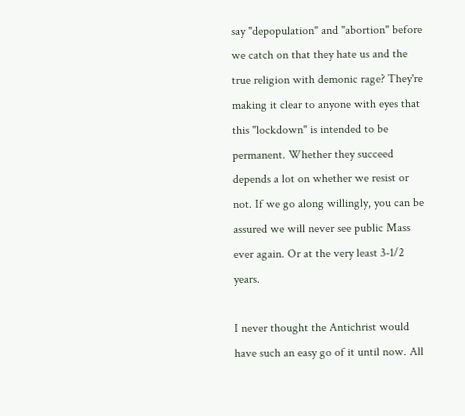say "depopulation" and "abortion" before we catch on that they hate us and the true religion with demonic rage? They're making it clear to anyone with eyes that this "lockdown" is intended to be permanent. Whether they succeed depends a lot on whether we resist or not. If we go along willingly, you can be assured we will never see public Mass ever again. Or at the very least 3-1/2 years.

I never thought the Antichrist would have such an easy go of it until now. All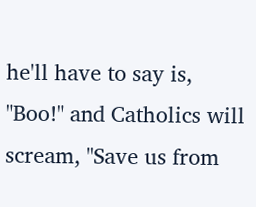he'll have to say is, "Boo!" and Catholics will scream, "Save us from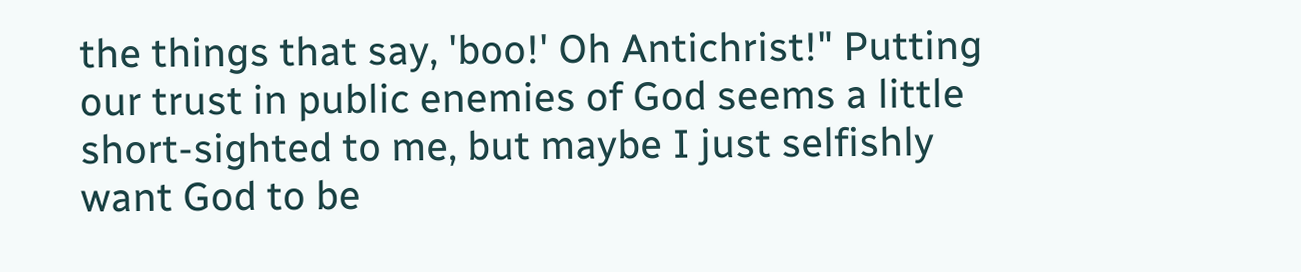the things that say, 'boo!' Oh Antichrist!" Putting our trust in public enemies of God seems a little short-sighted to me, but maybe I just selfishly want God to be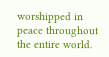worshipped in peace throughout the entire world.